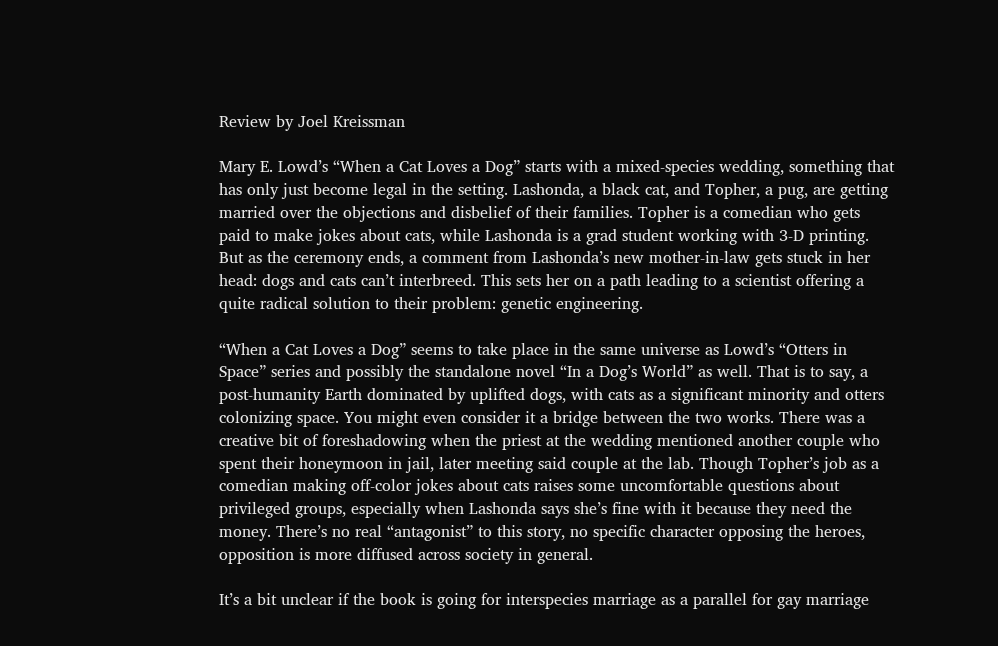Review by Joel Kreissman

Mary E. Lowd’s “When a Cat Loves a Dog” starts with a mixed-species wedding, something that has only just become legal in the setting. Lashonda, a black cat, and Topher, a pug, are getting married over the objections and disbelief of their families. Topher is a comedian who gets paid to make jokes about cats, while Lashonda is a grad student working with 3-D printing. But as the ceremony ends, a comment from Lashonda’s new mother-in-law gets stuck in her head: dogs and cats can’t interbreed. This sets her on a path leading to a scientist offering a quite radical solution to their problem: genetic engineering.

“When a Cat Loves a Dog” seems to take place in the same universe as Lowd’s “Otters in Space” series and possibly the standalone novel “In a Dog’s World” as well. That is to say, a post-humanity Earth dominated by uplifted dogs, with cats as a significant minority and otters colonizing space. You might even consider it a bridge between the two works. There was a creative bit of foreshadowing when the priest at the wedding mentioned another couple who spent their honeymoon in jail, later meeting said couple at the lab. Though Topher’s job as a comedian making off-color jokes about cats raises some uncomfortable questions about privileged groups, especially when Lashonda says she’s fine with it because they need the money. There’s no real “antagonist” to this story, no specific character opposing the heroes, opposition is more diffused across society in general.

It’s a bit unclear if the book is going for interspecies marriage as a parallel for gay marriage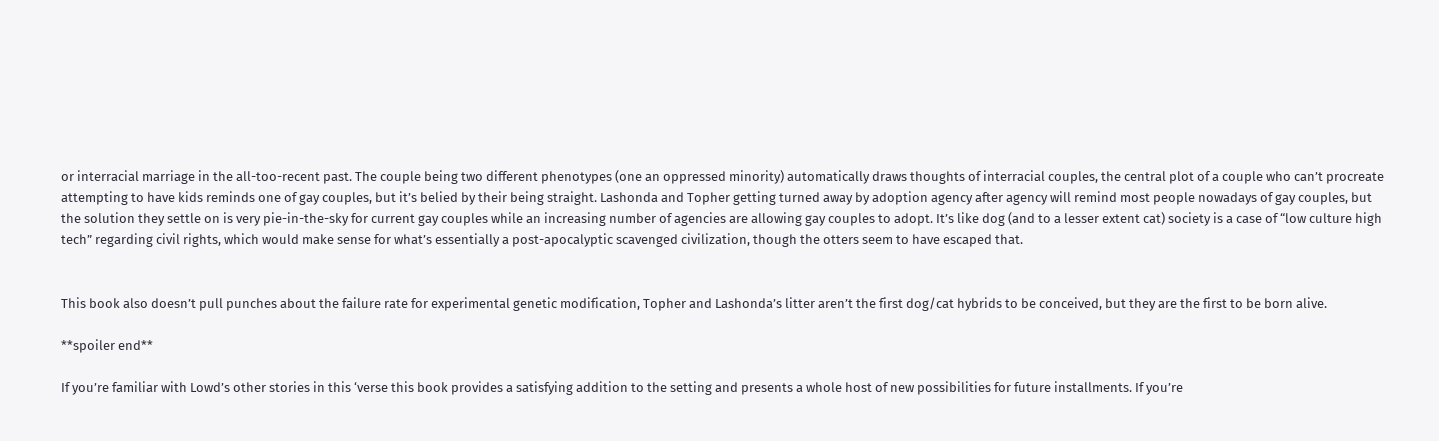or interracial marriage in the all-too-recent past. The couple being two different phenotypes (one an oppressed minority) automatically draws thoughts of interracial couples, the central plot of a couple who can’t procreate attempting to have kids reminds one of gay couples, but it’s belied by their being straight. Lashonda and Topher getting turned away by adoption agency after agency will remind most people nowadays of gay couples, but the solution they settle on is very pie-in-the-sky for current gay couples while an increasing number of agencies are allowing gay couples to adopt. It’s like dog (and to a lesser extent cat) society is a case of “low culture high tech” regarding civil rights, which would make sense for what’s essentially a post-apocalyptic scavenged civilization, though the otters seem to have escaped that.


This book also doesn’t pull punches about the failure rate for experimental genetic modification, Topher and Lashonda’s litter aren’t the first dog/cat hybrids to be conceived, but they are the first to be born alive.

**spoiler end**

If you’re familiar with Lowd’s other stories in this ‘verse this book provides a satisfying addition to the setting and presents a whole host of new possibilities for future installments. If you’re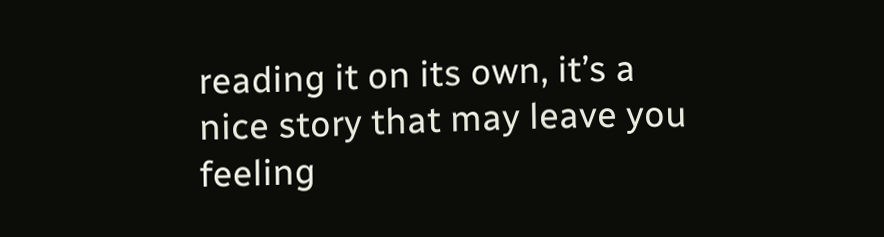reading it on its own, it’s a nice story that may leave you feeling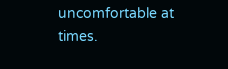uncomfortable at times.